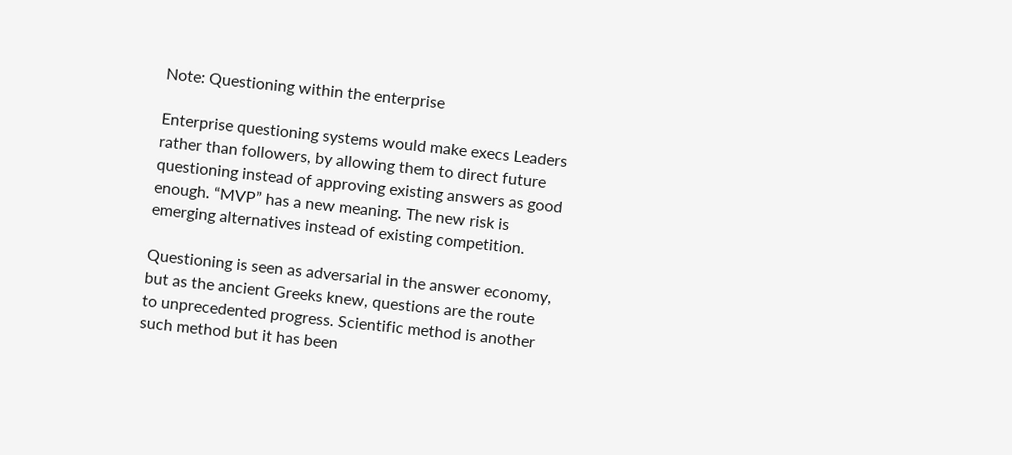Note: Questioning within the enterprise

Enterprise questioning systems would make execs Leaders rather than followers, by allowing them to direct future questioning instead of approving existing answers as good enough. “MVP” has a new meaning. The new risk is emerging alternatives instead of existing competition.

Questioning is seen as adversarial in the answer economy, but as the ancient Greeks knew, questions are the route to unprecedented progress. Scientific method is another such method but it has been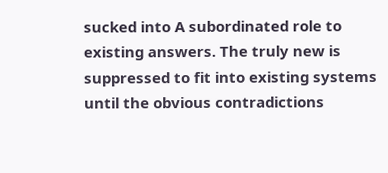sucked into A subordinated role to existing answers. The truly new is suppressed to fit into existing systems until the obvious contradictions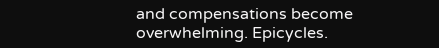and compensations become overwhelming. Epicycles.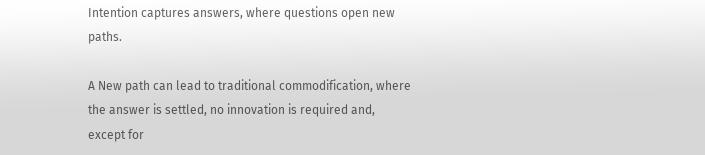Intention captures answers, where questions open new paths.

A New path can lead to traditional commodification, where the answer is settled, no innovation is required and, except for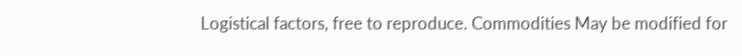Logistical factors, free to reproduce. Commodities May be modified for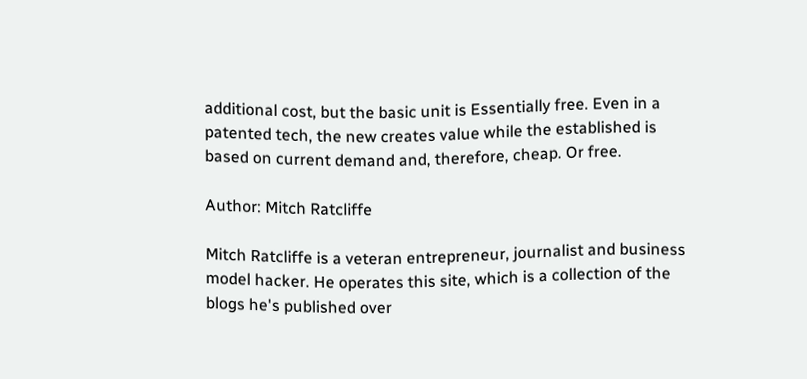additional cost, but the basic unit is Essentially free. Even in a patented tech, the new creates value while the established is based on current demand and, therefore, cheap. Or free.

Author: Mitch Ratcliffe

Mitch Ratcliffe is a veteran entrepreneur, journalist and business model hacker. He operates this site, which is a collection of the blogs he's published over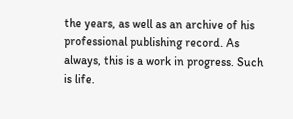the years, as well as an archive of his professional publishing record. As always, this is a work in progress. Such is life.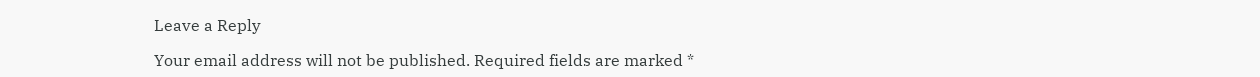Leave a Reply

Your email address will not be published. Required fields are marked *